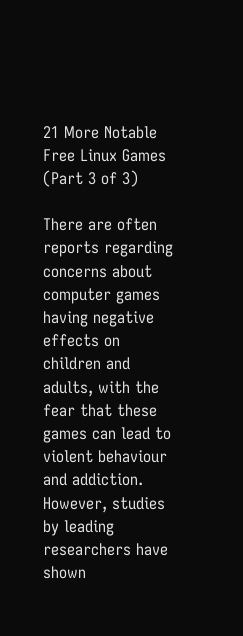21 More Notable Free Linux Games (Part 3 of 3)

There are often reports regarding concerns about computer games having negative effects on children and adults, with the fear that these games can lead to violent behaviour and addiction. However, studies by leading researchers have shown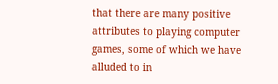that there are many positive attributes to playing computer games, some of which we have alluded to in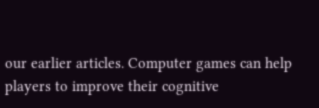our earlier articles. Computer games can help players to improve their cognitive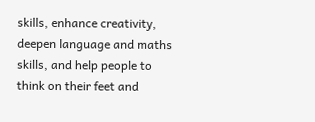skills, enhance creativity, deepen language and maths skills, and help people to think on their feet and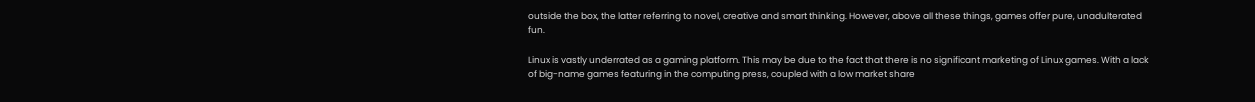outside the box, the latter referring to novel, creative and smart thinking. However, above all these things, games offer pure, unadulterated fun.

Linux is vastly underrated as a gaming platform. This may be due to the fact that there is no significant marketing of Linux games. With a lack of big-name games featuring in the computing press, coupled with a low market share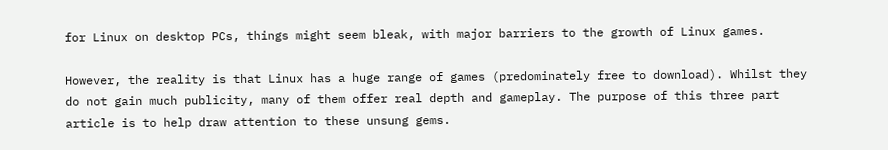for Linux on desktop PCs, things might seem bleak, with major barriers to the growth of Linux games.

However, the reality is that Linux has a huge range of games (predominately free to download). Whilst they do not gain much publicity, many of them offer real depth and gameplay. The purpose of this three part article is to help draw attention to these unsung gems.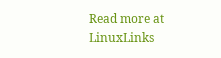Read more at LinuxLinks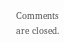Comments are closed.